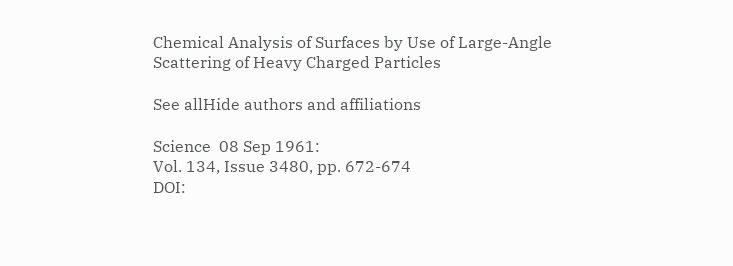Chemical Analysis of Surfaces by Use of Large-Angle Scattering of Heavy Charged Particles

See allHide authors and affiliations

Science  08 Sep 1961:
Vol. 134, Issue 3480, pp. 672-674
DOI: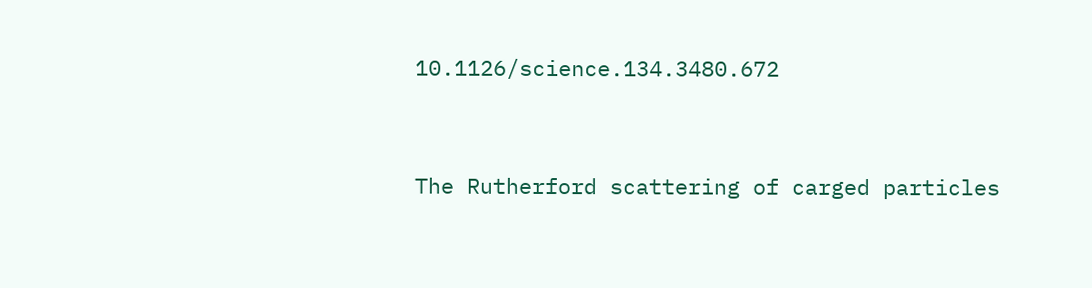10.1126/science.134.3480.672


The Rutherford scattering of carged particles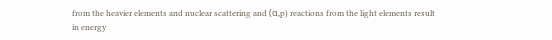from the heavier elements and nuclear scattering and (α,p) reactions from the light elements result in energy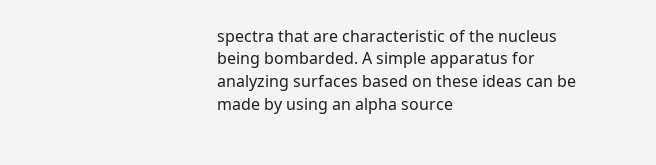spectra that are characteristic of the nucleus being bombarded. A simple apparatus for analyzing surfaces based on these ideas can be made by using an alpha source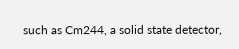such as Cm244, a solid state detector,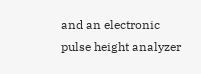and an electronic pulse height analyzer